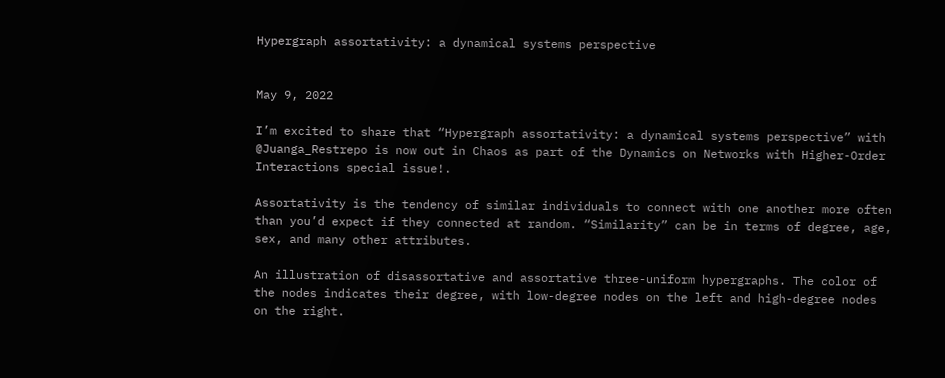Hypergraph assortativity: a dynamical systems perspective


May 9, 2022

I’m excited to share that “Hypergraph assortativity: a dynamical systems perspective” with @Juanga_Restrepo is now out in Chaos as part of the Dynamics on Networks with Higher-Order Interactions special issue!.

Assortativity is the tendency of similar individuals to connect with one another more often than you’d expect if they connected at random. “Similarity” can be in terms of degree, age, sex, and many other attributes.

An illustration of disassortative and assortative three-uniform hypergraphs. The color of the nodes indicates their degree, with low-degree nodes on the left and high-degree nodes on the right.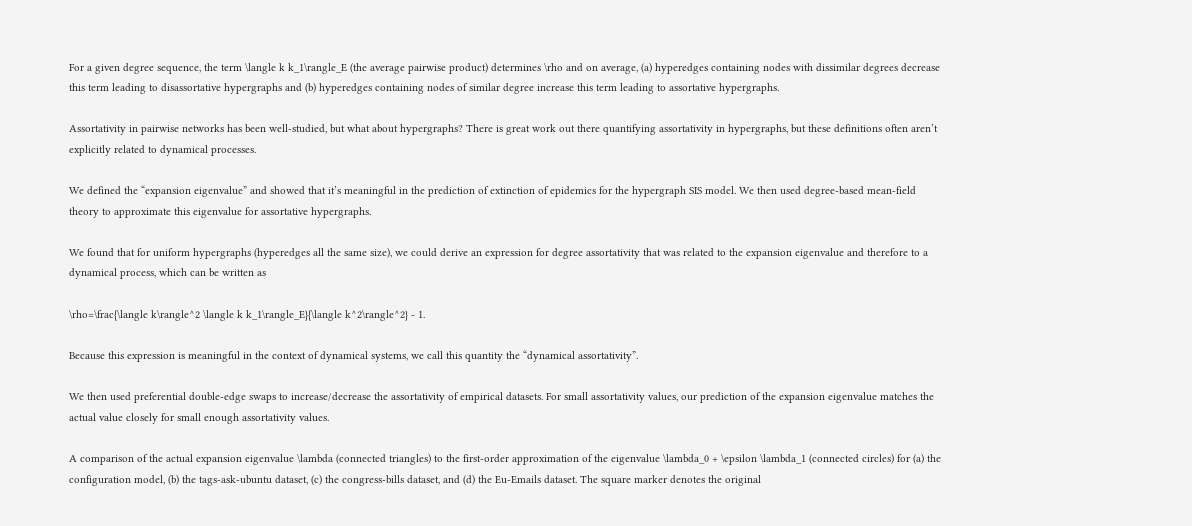For a given degree sequence, the term \langle k k_1\rangle_E (the average pairwise product) determines \rho and on average, (a) hyperedges containing nodes with dissimilar degrees decrease this term leading to disassortative hypergraphs and (b) hyperedges containing nodes of similar degree increase this term leading to assortative hypergraphs.

Assortativity in pairwise networks has been well-studied, but what about hypergraphs? There is great work out there quantifying assortativity in hypergraphs, but these definitions often aren’t explicitly related to dynamical processes.

We defined the “expansion eigenvalue” and showed that it’s meaningful in the prediction of extinction of epidemics for the hypergraph SIS model. We then used degree-based mean-field theory to approximate this eigenvalue for assortative hypergraphs.

We found that for uniform hypergraphs (hyperedges all the same size), we could derive an expression for degree assortativity that was related to the expansion eigenvalue and therefore to a dynamical process, which can be written as

\rho=\frac{\langle k\rangle^2 \langle k k_1\rangle_E}{\langle k^2\rangle^2} - 1.

Because this expression is meaningful in the context of dynamical systems, we call this quantity the “dynamical assortativity”.

We then used preferential double-edge swaps to increase/decrease the assortativity of empirical datasets. For small assortativity values, our prediction of the expansion eigenvalue matches the actual value closely for small enough assortativity values.

A comparison of the actual expansion eigenvalue \lambda (connected triangles) to the first-order approximation of the eigenvalue \lambda_0 + \epsilon \lambda_1 (connected circles) for (a) the configuration model, (b) the tags-ask-ubuntu dataset, (c) the congress-bills dataset, and (d) the Eu-Emails dataset. The square marker denotes the original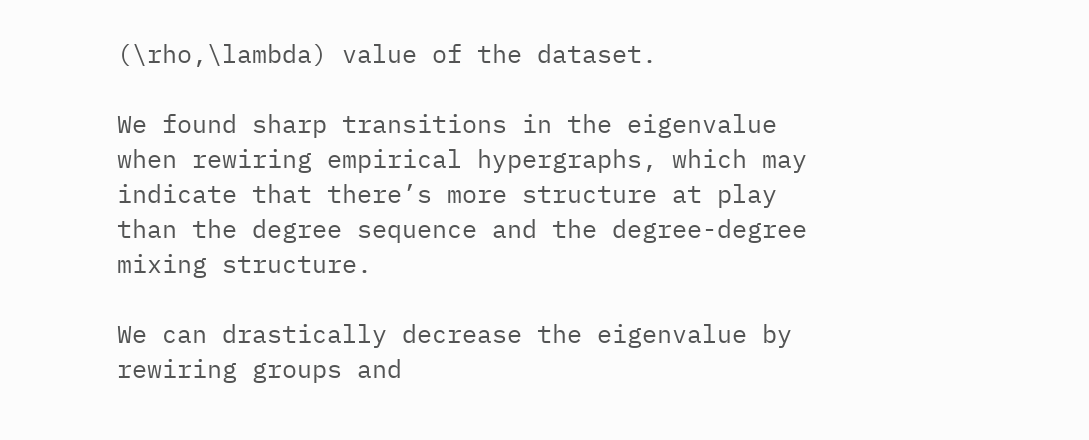(\rho,\lambda) value of the dataset.

We found sharp transitions in the eigenvalue when rewiring empirical hypergraphs, which may indicate that there’s more structure at play than the degree sequence and the degree-degree mixing structure.

We can drastically decrease the eigenvalue by rewiring groups and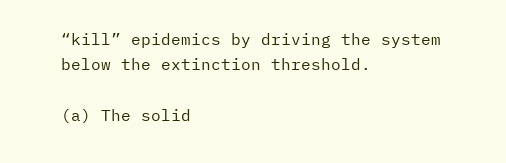“kill” epidemics by driving the system below the extinction threshold.

(a) The solid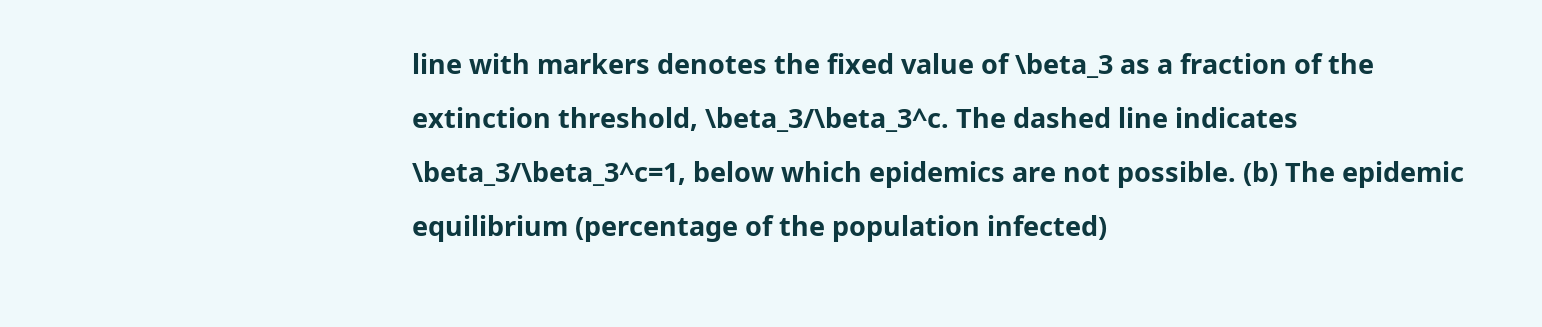line with markers denotes the fixed value of \beta_3 as a fraction of the extinction threshold, \beta_3/\beta_3^c. The dashed line indicates \beta_3/\beta_3^c=1, below which epidemics are not possible. (b) The epidemic equilibrium (percentage of the population infected)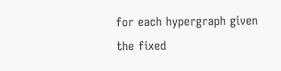for each hypergraph given the fixed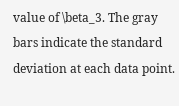value of \beta_3. The gray bars indicate the standard deviation at each data point.